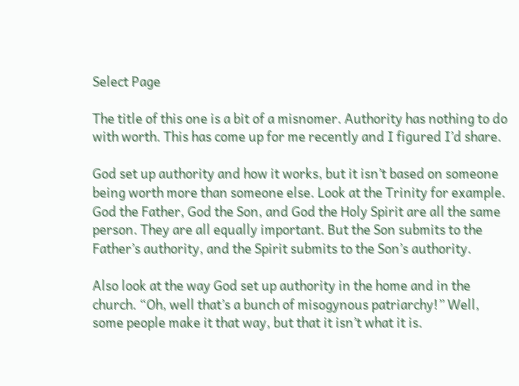Select Page

The title of this one is a bit of a misnomer. Authority has nothing to do with worth. This has come up for me recently and I figured I’d share.

God set up authority and how it works, but it isn’t based on someone being worth more than someone else. Look at the Trinity for example. God the Father, God the Son, and God the Holy Spirit are all the same person. They are all equally important. But the Son submits to the Father’s authority, and the Spirit submits to the Son’s authority.

Also look at the way God set up authority in the home and in the church. “Oh, well that’s a bunch of misogynous patriarchy!” Well, some people make it that way, but that it isn’t what it is.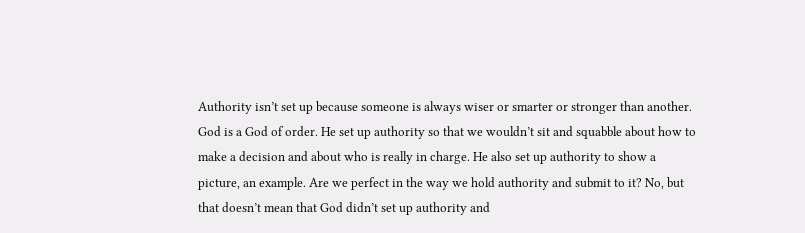Authority isn’t set up because someone is always wiser or smarter or stronger than another. God is a God of order. He set up authority so that we wouldn’t sit and squabble about how to make a decision and about who is really in charge. He also set up authority to show a picture, an example. Are we perfect in the way we hold authority and submit to it? No, but that doesn’t mean that God didn’t set up authority and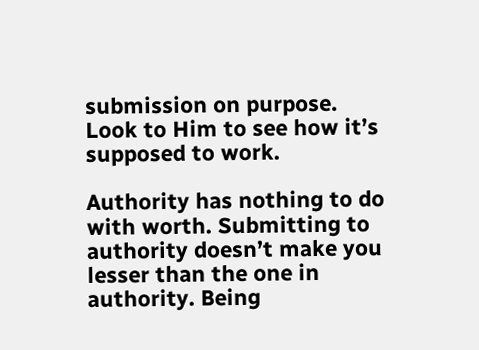submission on purpose. Look to Him to see how it’s supposed to work.

Authority has nothing to do with worth. Submitting to authority doesn’t make you lesser than the one in authority. Being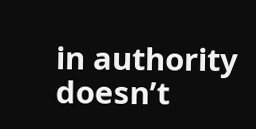in authority doesn’t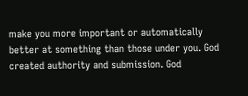make you more important or automatically better at something than those under you. God created authority and submission. God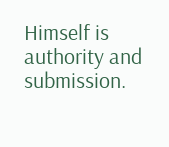Himself is authority and submission.